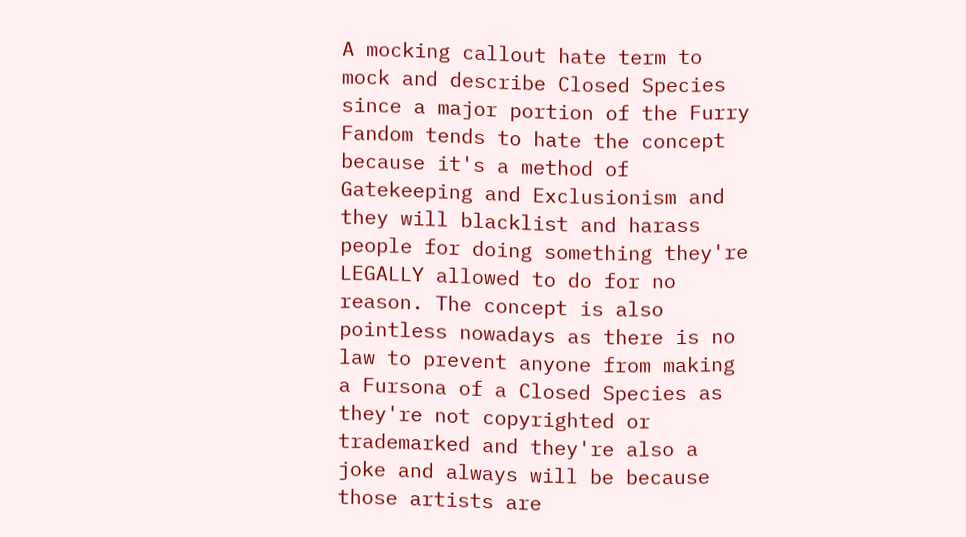A mocking callout hate term to mock and describe Closed Species since a major portion of the Furry Fandom tends to hate the concept because it's a method of Gatekeeping and Exclusionism and they will blacklist and harass people for doing something they're LEGALLY allowed to do for no reason. The concept is also pointless nowadays as there is no law to prevent anyone from making a Fursona of a Closed Species as they're not copyrighted or trademarked and they're also a joke and always will be because those artists are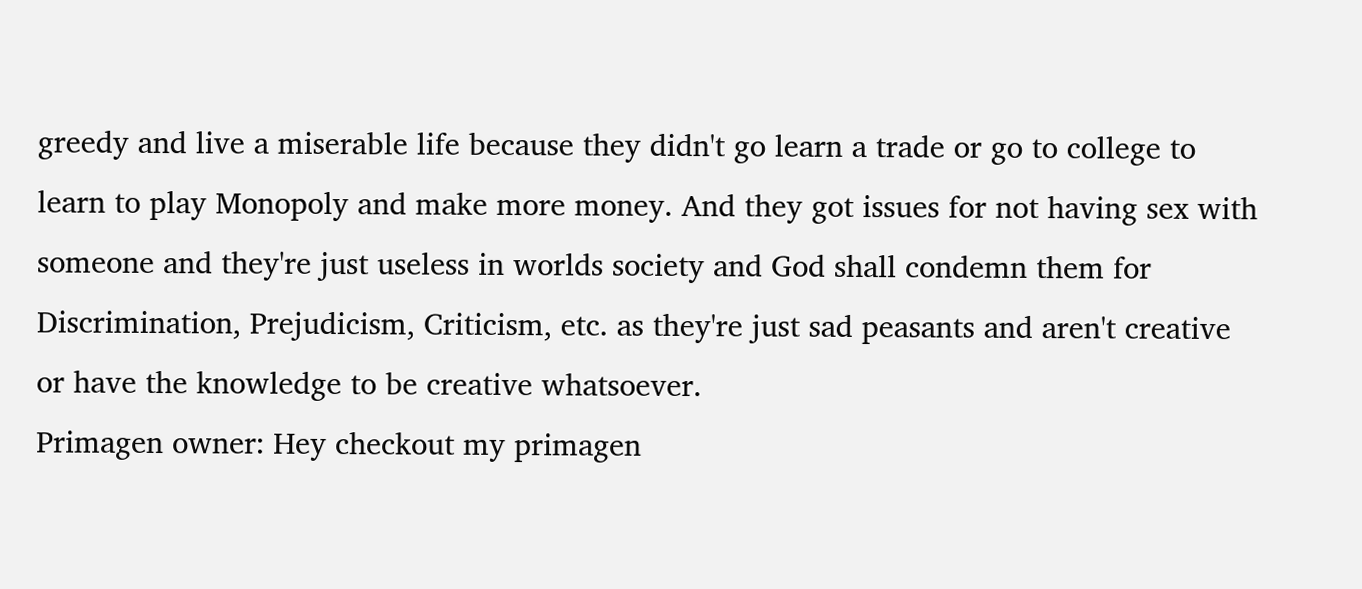greedy and live a miserable life because they didn't go learn a trade or go to college to learn to play Monopoly and make more money. And they got issues for not having sex with someone and they're just useless in worlds society and God shall condemn them for Discrimination, Prejudicism, Criticism, etc. as they're just sad peasants and aren't creative or have the knowledge to be creative whatsoever.
Primagen owner: Hey checkout my primagen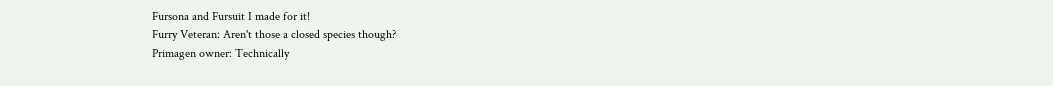Fursona and Fursuit I made for it!
Furry Veteran: Aren't those a closed species though?
Primagen owner: Technically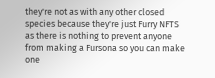they're not as with any other closed species because they're just Furry NFTS as there is nothing to prevent anyone from making a Fursona so you can make one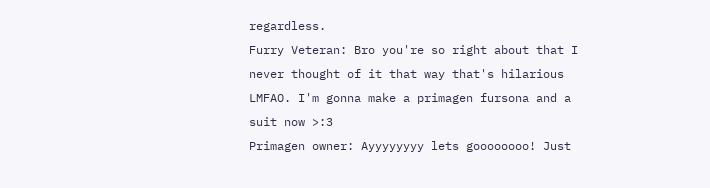regardless.
Furry Veteran: Bro you're so right about that I never thought of it that way that's hilarious LMFAO. I'm gonna make a primagen fursona and a suit now >:3
Primagen owner: Ayyyyyyyy lets goooooooo! Just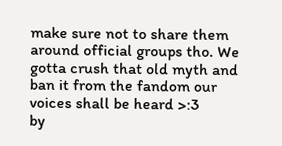make sure not to share them around official groups tho. We gotta crush that old myth and ban it from the fandom our voices shall be heard >:3
by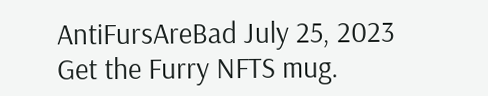AntiFursAreBad July 25, 2023
Get the Furry NFTS mug.